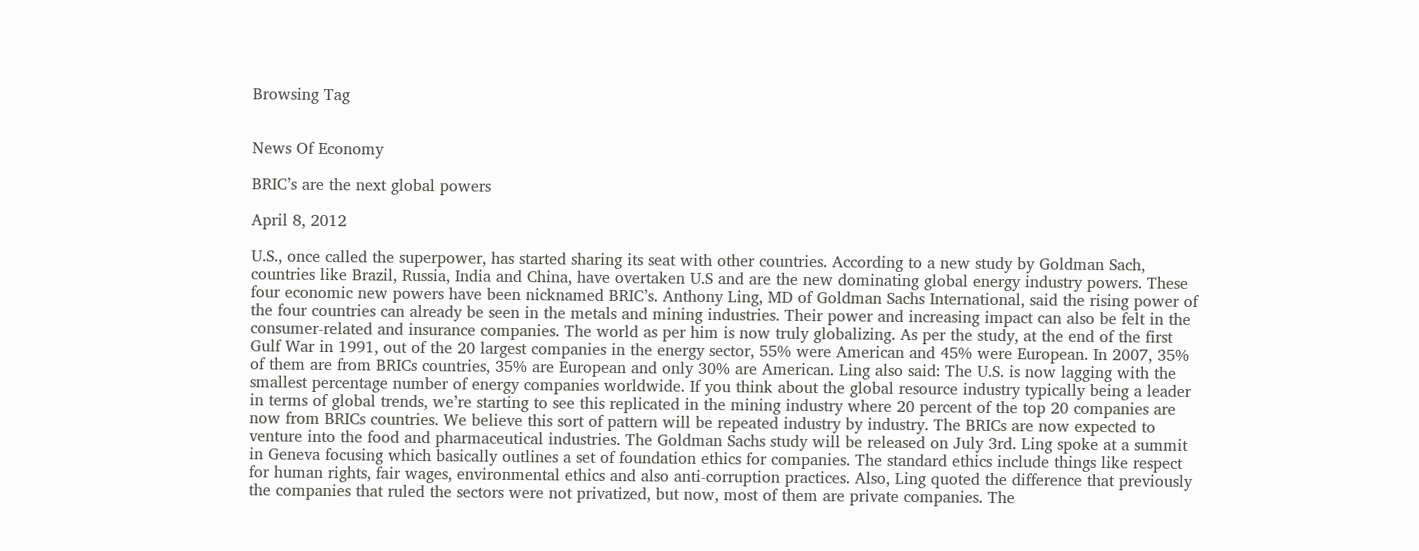Browsing Tag


News Of Economy

BRIC’s are the next global powers

April 8, 2012

U.S., once called the superpower, has started sharing its seat with other countries. According to a new study by Goldman Sach, countries like Brazil, Russia, India and China, have overtaken U.S and are the new dominating global energy industry powers. These four economic new powers have been nicknamed BRIC’s. Anthony Ling, MD of Goldman Sachs International, said the rising power of the four countries can already be seen in the metals and mining industries. Their power and increasing impact can also be felt in the consumer-related and insurance companies. The world as per him is now truly globalizing. As per the study, at the end of the first Gulf War in 1991, out of the 20 largest companies in the energy sector, 55% were American and 45% were European. In 2007, 35% of them are from BRICs countries, 35% are European and only 30% are American. Ling also said: The U.S. is now lagging with the smallest percentage number of energy companies worldwide. If you think about the global resource industry typically being a leader in terms of global trends, we’re starting to see this replicated in the mining industry where 20 percent of the top 20 companies are now from BRICs countries. We believe this sort of pattern will be repeated industry by industry. The BRICs are now expected to venture into the food and pharmaceutical industries. The Goldman Sachs study will be released on July 3rd. Ling spoke at a summit in Geneva focusing which basically outlines a set of foundation ethics for companies. The standard ethics include things like respect for human rights, fair wages, environmental ethics and also anti-corruption practices. Also, Ling quoted the difference that previously the companies that ruled the sectors were not privatized, but now, most of them are private companies. The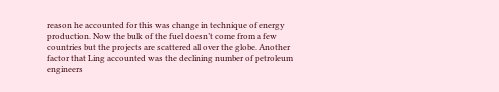reason he accounted for this was change in technique of energy production. Now the bulk of the fuel doesn’t come from a few countries but the projects are scattered all over the globe. Another factor that Ling accounted was the declining number of petroleum engineers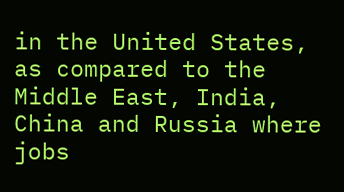in the United States, as compared to the Middle East, India, China and Russia where jobs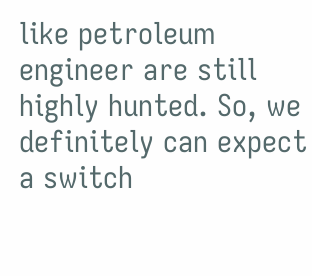like petroleum engineer are still highly hunted. So, we definitely can expect a switch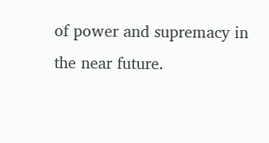of power and supremacy in the near future.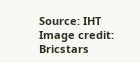Source: IHT Image credit: Bricstars